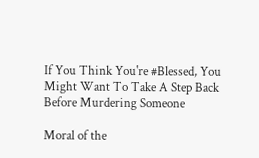If You Think You're #Blessed, You Might Want To Take A Step Back Before Murdering Someone

Moral of the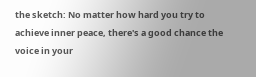the sketch: No matter how hard you try to achieve inner peace, there's a good chance the voice in your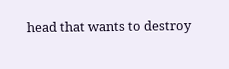head that wants to destroy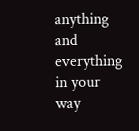anything and everything in your way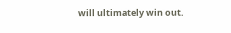will ultimately win out.